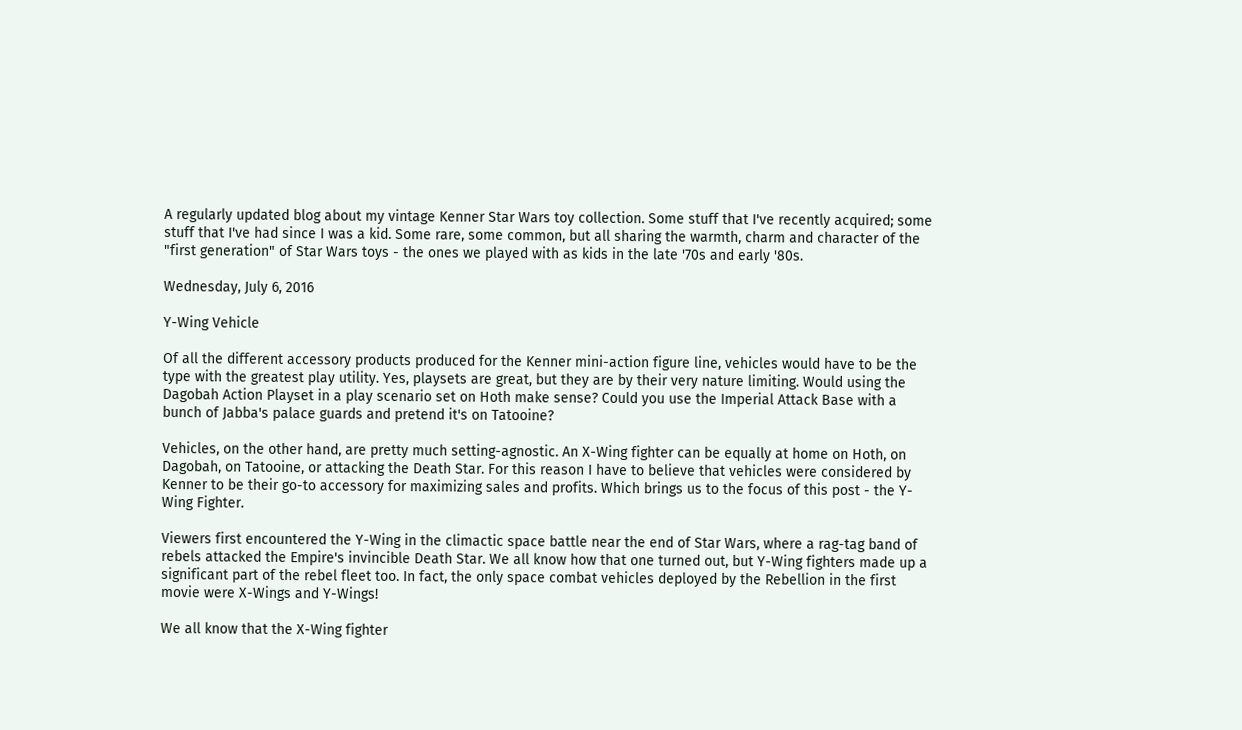A regularly updated blog about my vintage Kenner Star Wars toy collection. Some stuff that I've recently acquired; some stuff that I've had since I was a kid. Some rare, some common, but all sharing the warmth, charm and character of the "first generation" of Star Wars toys - the ones we played with as kids in the late '70s and early '80s.

Wednesday, July 6, 2016

Y-Wing Vehicle

Of all the different accessory products produced for the Kenner mini-action figure line, vehicles would have to be the type with the greatest play utility. Yes, playsets are great, but they are by their very nature limiting. Would using the Dagobah Action Playset in a play scenario set on Hoth make sense? Could you use the Imperial Attack Base with a bunch of Jabba's palace guards and pretend it's on Tatooine?

Vehicles, on the other hand, are pretty much setting-agnostic. An X-Wing fighter can be equally at home on Hoth, on Dagobah, on Tatooine, or attacking the Death Star. For this reason I have to believe that vehicles were considered by Kenner to be their go-to accessory for maximizing sales and profits. Which brings us to the focus of this post - the Y-Wing Fighter.

Viewers first encountered the Y-Wing in the climactic space battle near the end of Star Wars, where a rag-tag band of rebels attacked the Empire's invincible Death Star. We all know how that one turned out, but Y-Wing fighters made up a significant part of the rebel fleet too. In fact, the only space combat vehicles deployed by the Rebellion in the first movie were X-Wings and Y-Wings!

We all know that the X-Wing fighter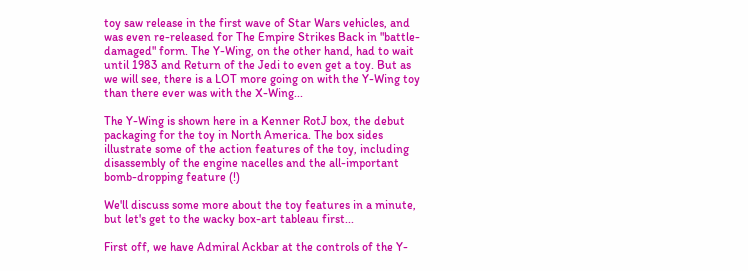toy saw release in the first wave of Star Wars vehicles, and was even re-released for The Empire Strikes Back in "battle-damaged" form. The Y-Wing, on the other hand, had to wait until 1983 and Return of the Jedi to even get a toy. But as we will see, there is a LOT more going on with the Y-Wing toy than there ever was with the X-Wing...

The Y-Wing is shown here in a Kenner RotJ box, the debut packaging for the toy in North America. The box sides illustrate some of the action features of the toy, including disassembly of the engine nacelles and the all-important bomb-dropping feature (!)

We'll discuss some more about the toy features in a minute, but let's get to the wacky box-art tableau first...

First off, we have Admiral Ackbar at the controls of the Y-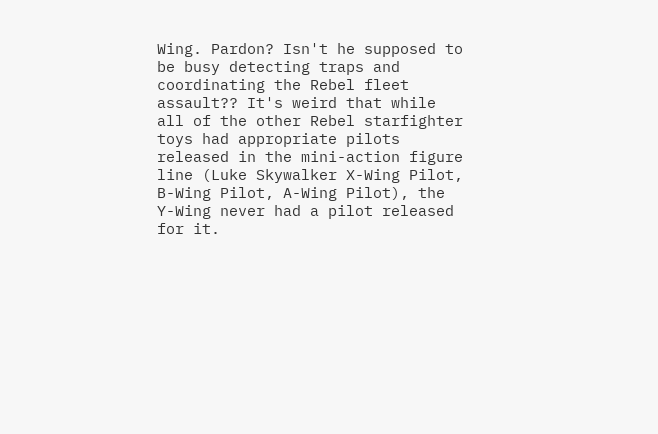Wing. Pardon? Isn't he supposed to be busy detecting traps and coordinating the Rebel fleet assault?? It's weird that while all of the other Rebel starfighter toys had appropriate pilots released in the mini-action figure line (Luke Skywalker X-Wing Pilot, B-Wing Pilot, A-Wing Pilot), the Y-Wing never had a pilot released for it.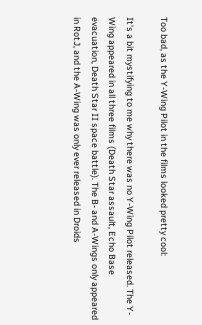Too bad, as the Y-Wing Pilot in the films looked pretty cool:

It's a bit mystifying to me why there was no Y-Wing Pilot released. The Y-Wing appeared in all three films (Death Star assault, Echo Base evacuation, Death Star II space battle). The B- and A-Wings only appeared in RotJ, and the A-Wing was only ever released in Droids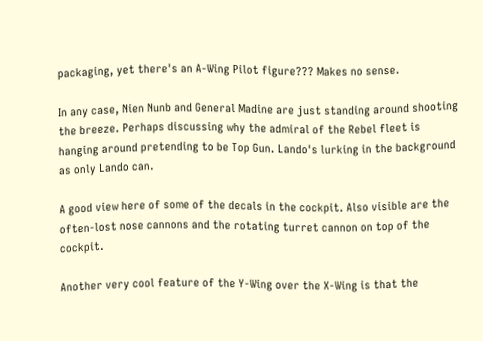packaging, yet there's an A-Wing Pilot figure??? Makes no sense.

In any case, Nien Nunb and General Madine are just standing around shooting the breeze. Perhaps discussing why the admiral of the Rebel fleet is hanging around pretending to be Top Gun. Lando's lurking in the background as only Lando can.

A good view here of some of the decals in the cockpit. Also visible are the often-lost nose cannons and the rotating turret cannon on top of the cockpit.

Another very cool feature of the Y-Wing over the X-Wing is that the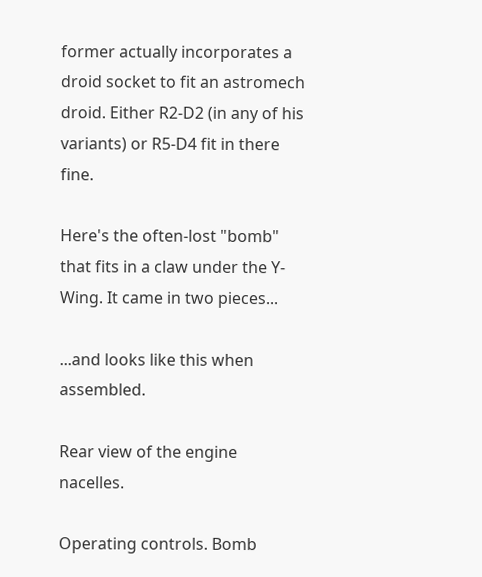former actually incorporates a droid socket to fit an astromech droid. Either R2-D2 (in any of his variants) or R5-D4 fit in there fine.

Here's the often-lost "bomb" that fits in a claw under the Y-Wing. It came in two pieces...

...and looks like this when assembled.

Rear view of the engine nacelles.

Operating controls. Bomb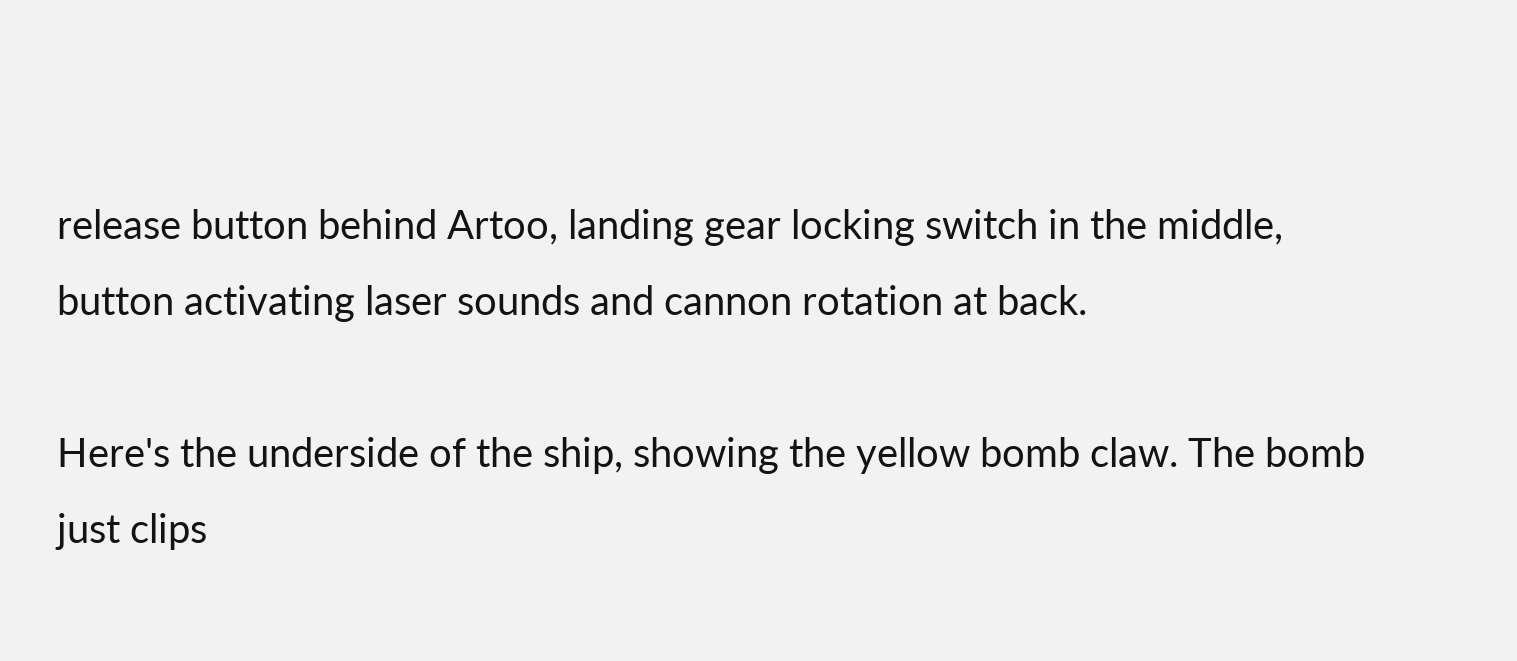release button behind Artoo, landing gear locking switch in the middle, button activating laser sounds and cannon rotation at back.

Here's the underside of the ship, showing the yellow bomb claw. The bomb just clips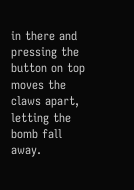in there and pressing the button on top moves the claws apart, letting the bomb fall away.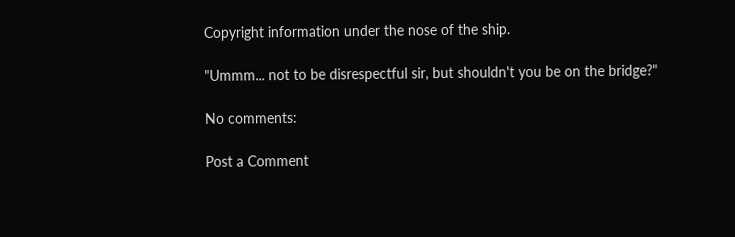Copyright information under the nose of the ship.

"Ummm... not to be disrespectful sir, but shouldn't you be on the bridge?"

No comments:

Post a Comment